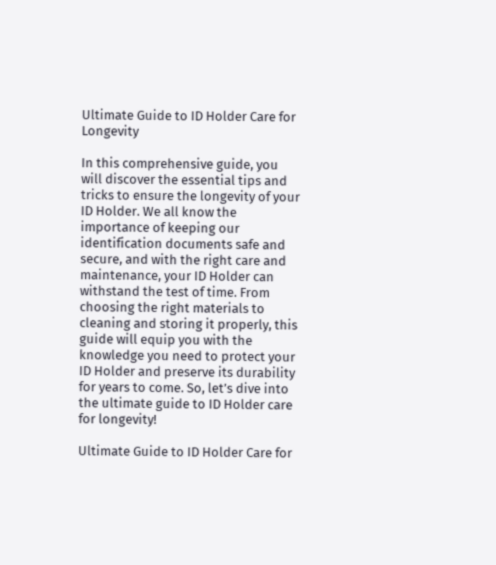Ultimate Guide to ID Holder Care for Longevity

In this comprehensive guide, you will discover the essential tips and tricks to ensure the longevity of your ID Holder. We all know the importance of keeping our identification documents safe and secure, and with the right care and maintenance, your ID Holder can withstand the test of time. From choosing the right materials to cleaning and storing it properly, this guide will equip you with the knowledge you need to protect your ID Holder and preserve its durability for years to come. So, let’s dive into the ultimate guide to ID Holder care for longevity!

Ultimate Guide to ID Holder Care for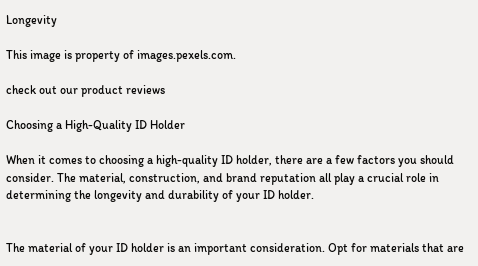Longevity

This image is property of images.pexels.com.

check out our product reviews

Choosing a High-Quality ID Holder

When it comes to choosing a high-quality ID holder, there are a few factors you should consider. The material, construction, and brand reputation all play a crucial role in determining the longevity and durability of your ID holder.


The material of your ID holder is an important consideration. Opt for materials that are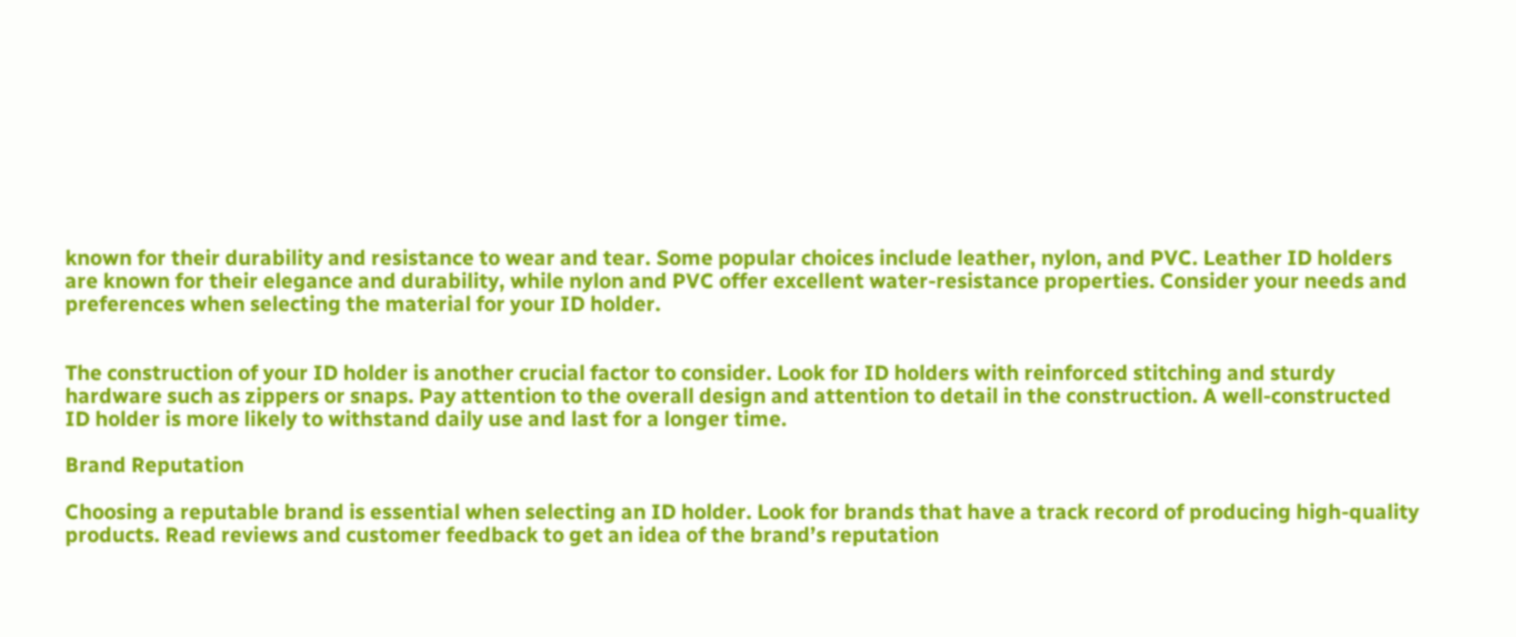known for their durability and resistance to wear and tear. Some popular choices include leather, nylon, and PVC. Leather ID holders are known for their elegance and durability, while nylon and PVC offer excellent water-resistance properties. Consider your needs and preferences when selecting the material for your ID holder.


The construction of your ID holder is another crucial factor to consider. Look for ID holders with reinforced stitching and sturdy hardware such as zippers or snaps. Pay attention to the overall design and attention to detail in the construction. A well-constructed ID holder is more likely to withstand daily use and last for a longer time.

Brand Reputation

Choosing a reputable brand is essential when selecting an ID holder. Look for brands that have a track record of producing high-quality products. Read reviews and customer feedback to get an idea of the brand’s reputation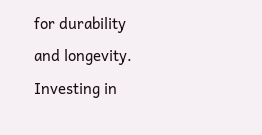for durability and longevity. Investing in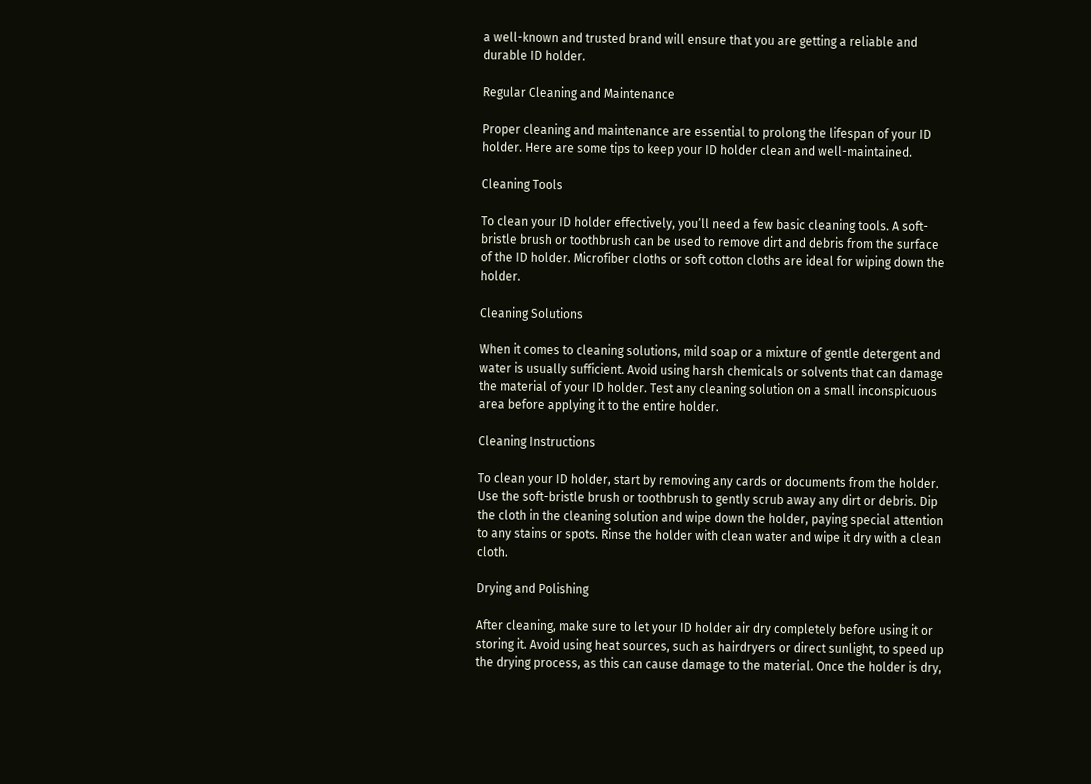a well-known and trusted brand will ensure that you are getting a reliable and durable ID holder.

Regular Cleaning and Maintenance

Proper cleaning and maintenance are essential to prolong the lifespan of your ID holder. Here are some tips to keep your ID holder clean and well-maintained.

Cleaning Tools

To clean your ID holder effectively, you’ll need a few basic cleaning tools. A soft-bristle brush or toothbrush can be used to remove dirt and debris from the surface of the ID holder. Microfiber cloths or soft cotton cloths are ideal for wiping down the holder.

Cleaning Solutions

When it comes to cleaning solutions, mild soap or a mixture of gentle detergent and water is usually sufficient. Avoid using harsh chemicals or solvents that can damage the material of your ID holder. Test any cleaning solution on a small inconspicuous area before applying it to the entire holder.

Cleaning Instructions

To clean your ID holder, start by removing any cards or documents from the holder. Use the soft-bristle brush or toothbrush to gently scrub away any dirt or debris. Dip the cloth in the cleaning solution and wipe down the holder, paying special attention to any stains or spots. Rinse the holder with clean water and wipe it dry with a clean cloth.

Drying and Polishing

After cleaning, make sure to let your ID holder air dry completely before using it or storing it. Avoid using heat sources, such as hairdryers or direct sunlight, to speed up the drying process, as this can cause damage to the material. Once the holder is dry,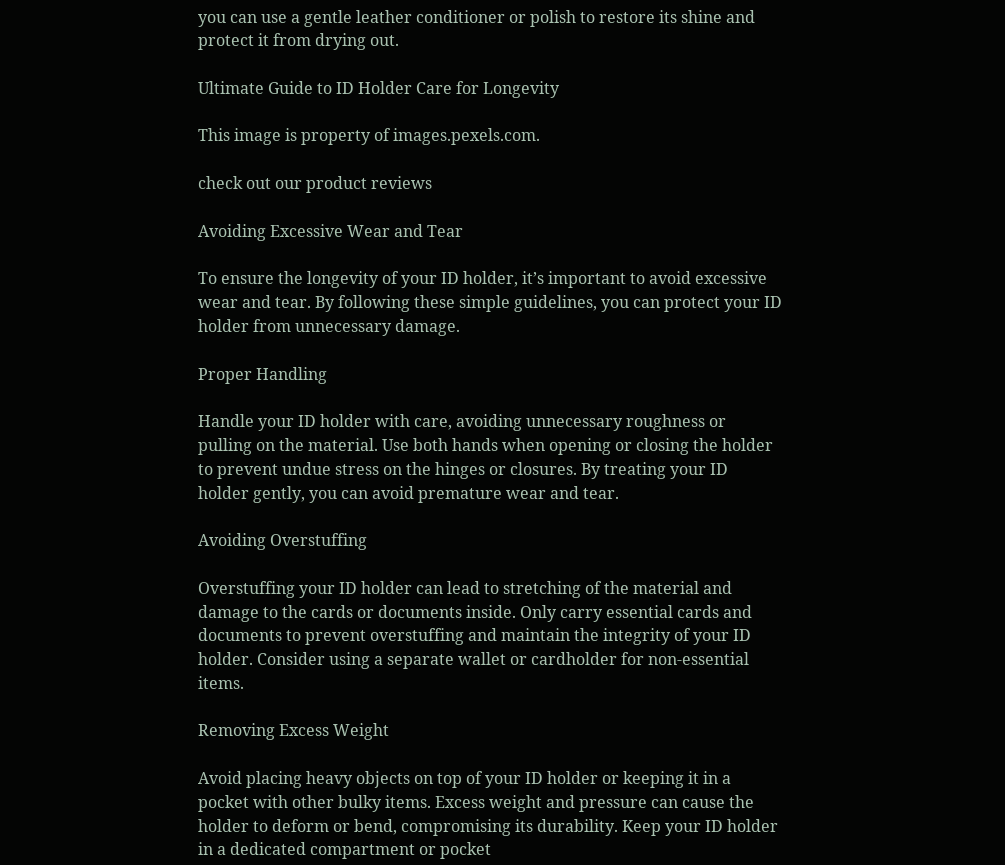you can use a gentle leather conditioner or polish to restore its shine and protect it from drying out.

Ultimate Guide to ID Holder Care for Longevity

This image is property of images.pexels.com.

check out our product reviews

Avoiding Excessive Wear and Tear

To ensure the longevity of your ID holder, it’s important to avoid excessive wear and tear. By following these simple guidelines, you can protect your ID holder from unnecessary damage.

Proper Handling

Handle your ID holder with care, avoiding unnecessary roughness or pulling on the material. Use both hands when opening or closing the holder to prevent undue stress on the hinges or closures. By treating your ID holder gently, you can avoid premature wear and tear.

Avoiding Overstuffing

Overstuffing your ID holder can lead to stretching of the material and damage to the cards or documents inside. Only carry essential cards and documents to prevent overstuffing and maintain the integrity of your ID holder. Consider using a separate wallet or cardholder for non-essential items.

Removing Excess Weight

Avoid placing heavy objects on top of your ID holder or keeping it in a pocket with other bulky items. Excess weight and pressure can cause the holder to deform or bend, compromising its durability. Keep your ID holder in a dedicated compartment or pocket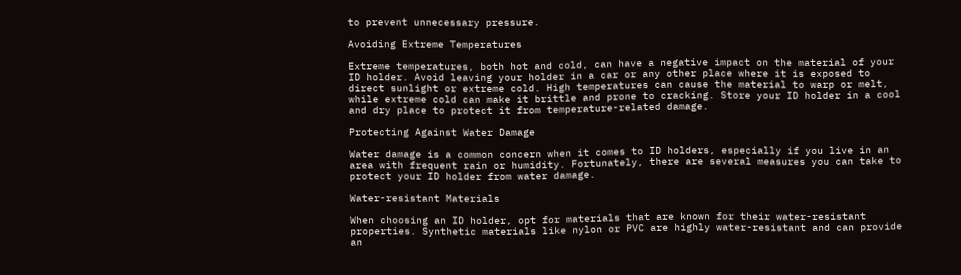to prevent unnecessary pressure.

Avoiding Extreme Temperatures

Extreme temperatures, both hot and cold, can have a negative impact on the material of your ID holder. Avoid leaving your holder in a car or any other place where it is exposed to direct sunlight or extreme cold. High temperatures can cause the material to warp or melt, while extreme cold can make it brittle and prone to cracking. Store your ID holder in a cool and dry place to protect it from temperature-related damage.

Protecting Against Water Damage

Water damage is a common concern when it comes to ID holders, especially if you live in an area with frequent rain or humidity. Fortunately, there are several measures you can take to protect your ID holder from water damage.

Water-resistant Materials

When choosing an ID holder, opt for materials that are known for their water-resistant properties. Synthetic materials like nylon or PVC are highly water-resistant and can provide an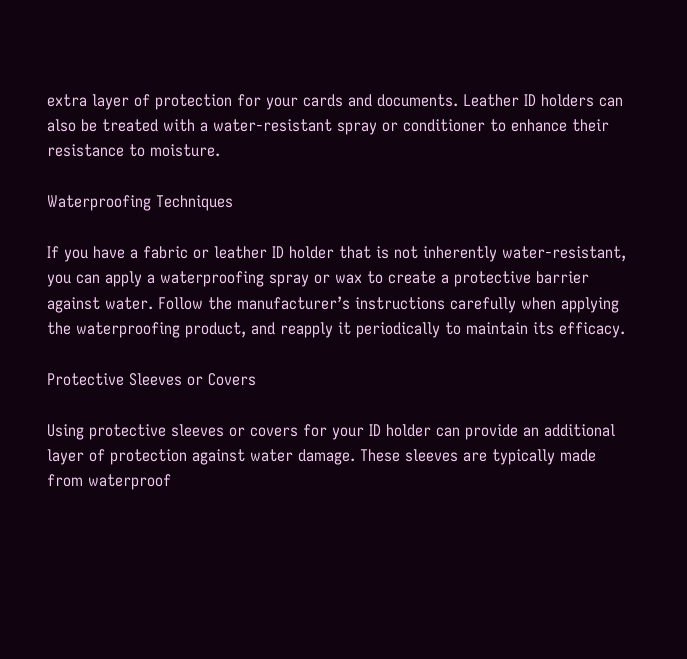extra layer of protection for your cards and documents. Leather ID holders can also be treated with a water-resistant spray or conditioner to enhance their resistance to moisture.

Waterproofing Techniques

If you have a fabric or leather ID holder that is not inherently water-resistant, you can apply a waterproofing spray or wax to create a protective barrier against water. Follow the manufacturer’s instructions carefully when applying the waterproofing product, and reapply it periodically to maintain its efficacy.

Protective Sleeves or Covers

Using protective sleeves or covers for your ID holder can provide an additional layer of protection against water damage. These sleeves are typically made from waterproof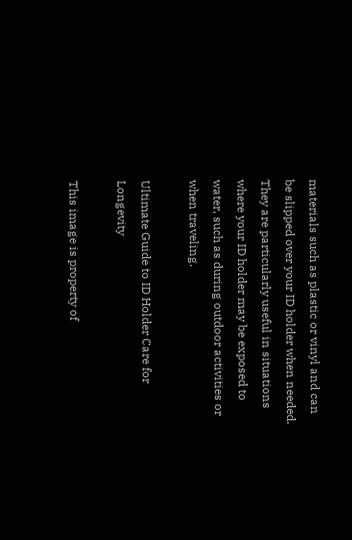materials such as plastic or vinyl and can be slipped over your ID holder when needed. They are particularly useful in situations where your ID holder may be exposed to water, such as during outdoor activities or when traveling.

Ultimate Guide to ID Holder Care for Longevity

This image is property of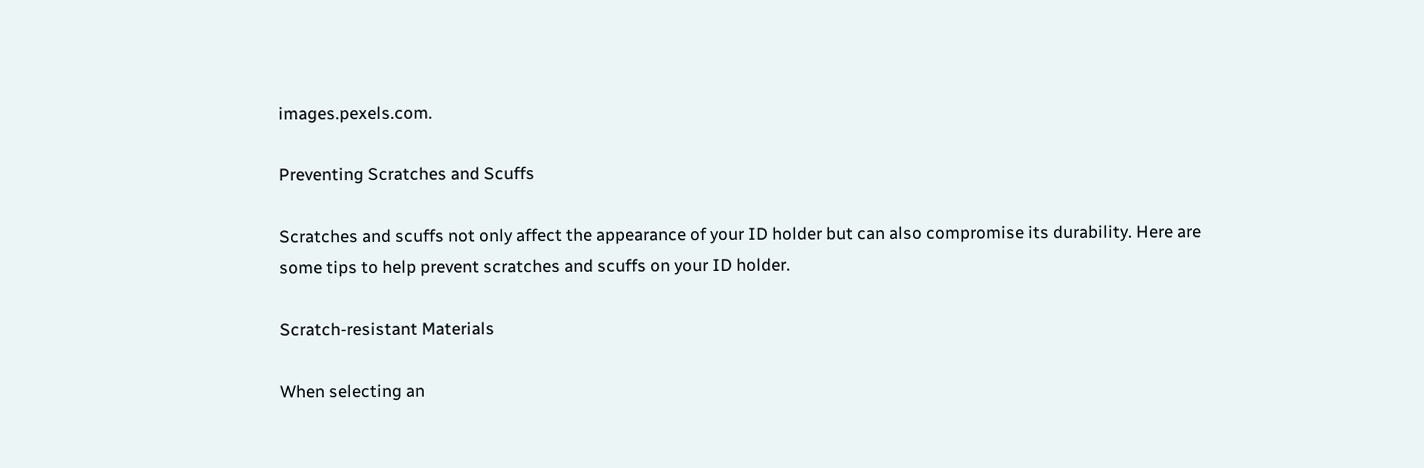images.pexels.com.

Preventing Scratches and Scuffs

Scratches and scuffs not only affect the appearance of your ID holder but can also compromise its durability. Here are some tips to help prevent scratches and scuffs on your ID holder.

Scratch-resistant Materials

When selecting an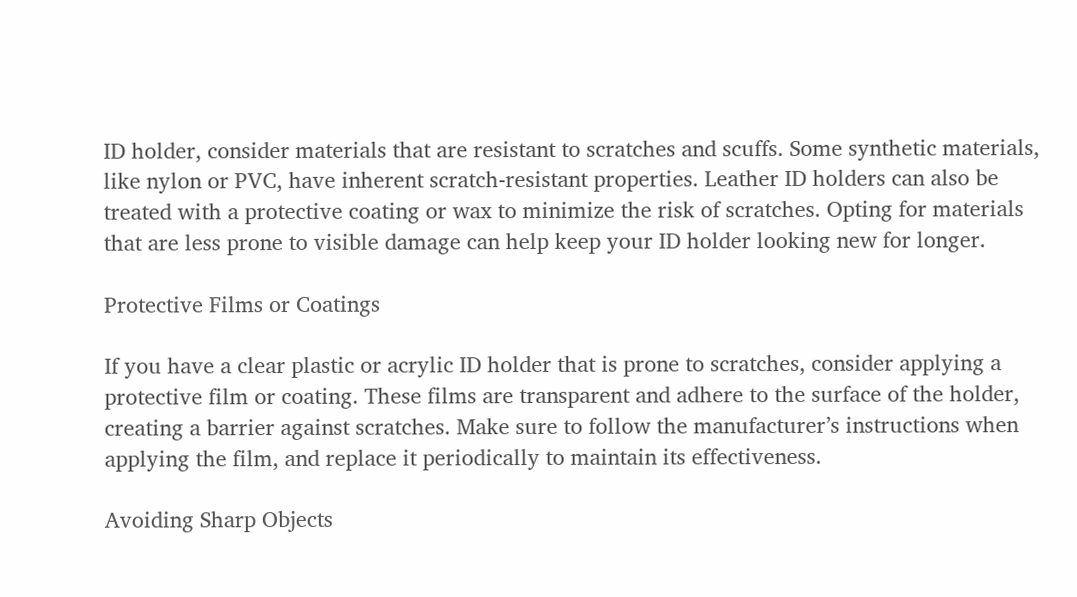ID holder, consider materials that are resistant to scratches and scuffs. Some synthetic materials, like nylon or PVC, have inherent scratch-resistant properties. Leather ID holders can also be treated with a protective coating or wax to minimize the risk of scratches. Opting for materials that are less prone to visible damage can help keep your ID holder looking new for longer.

Protective Films or Coatings

If you have a clear plastic or acrylic ID holder that is prone to scratches, consider applying a protective film or coating. These films are transparent and adhere to the surface of the holder, creating a barrier against scratches. Make sure to follow the manufacturer’s instructions when applying the film, and replace it periodically to maintain its effectiveness.

Avoiding Sharp Objects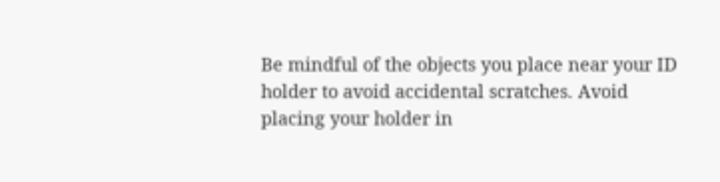Be mindful of the objects you place near your ID holder to avoid accidental scratches. Avoid placing your holder in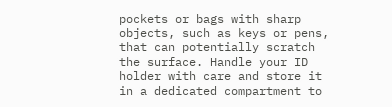pockets or bags with sharp objects, such as keys or pens, that can potentially scratch the surface. Handle your ID holder with care and store it in a dedicated compartment to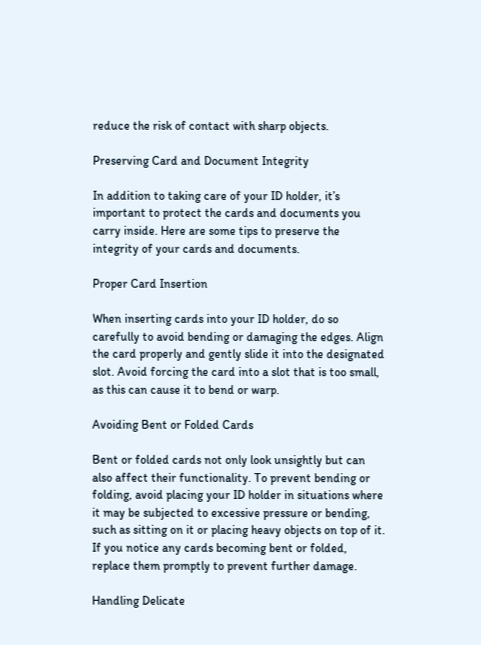reduce the risk of contact with sharp objects.

Preserving Card and Document Integrity

In addition to taking care of your ID holder, it’s important to protect the cards and documents you carry inside. Here are some tips to preserve the integrity of your cards and documents.

Proper Card Insertion

When inserting cards into your ID holder, do so carefully to avoid bending or damaging the edges. Align the card properly and gently slide it into the designated slot. Avoid forcing the card into a slot that is too small, as this can cause it to bend or warp.

Avoiding Bent or Folded Cards

Bent or folded cards not only look unsightly but can also affect their functionality. To prevent bending or folding, avoid placing your ID holder in situations where it may be subjected to excessive pressure or bending, such as sitting on it or placing heavy objects on top of it. If you notice any cards becoming bent or folded, replace them promptly to prevent further damage.

Handling Delicate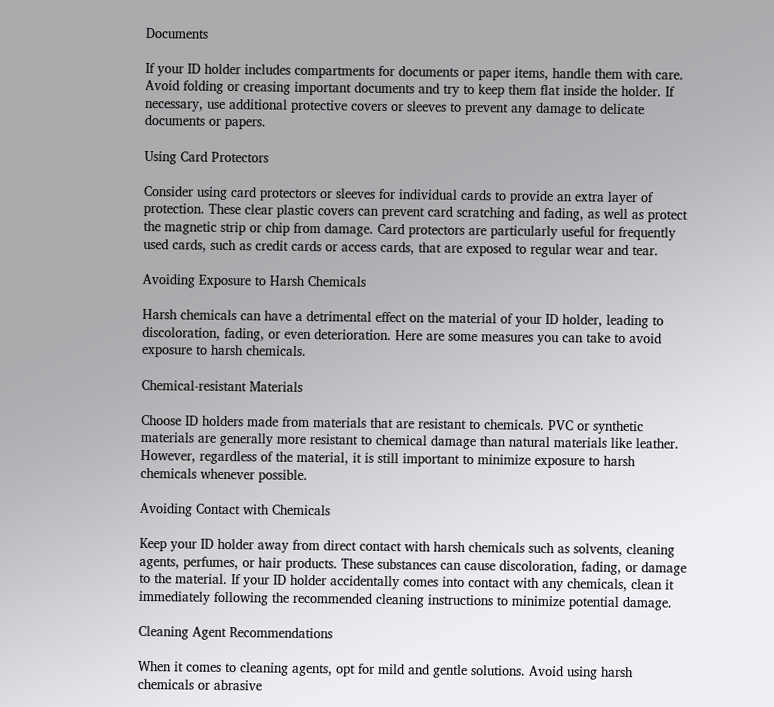Documents

If your ID holder includes compartments for documents or paper items, handle them with care. Avoid folding or creasing important documents and try to keep them flat inside the holder. If necessary, use additional protective covers or sleeves to prevent any damage to delicate documents or papers.

Using Card Protectors

Consider using card protectors or sleeves for individual cards to provide an extra layer of protection. These clear plastic covers can prevent card scratching and fading, as well as protect the magnetic strip or chip from damage. Card protectors are particularly useful for frequently used cards, such as credit cards or access cards, that are exposed to regular wear and tear.

Avoiding Exposure to Harsh Chemicals

Harsh chemicals can have a detrimental effect on the material of your ID holder, leading to discoloration, fading, or even deterioration. Here are some measures you can take to avoid exposure to harsh chemicals.

Chemical-resistant Materials

Choose ID holders made from materials that are resistant to chemicals. PVC or synthetic materials are generally more resistant to chemical damage than natural materials like leather. However, regardless of the material, it is still important to minimize exposure to harsh chemicals whenever possible.

Avoiding Contact with Chemicals

Keep your ID holder away from direct contact with harsh chemicals such as solvents, cleaning agents, perfumes, or hair products. These substances can cause discoloration, fading, or damage to the material. If your ID holder accidentally comes into contact with any chemicals, clean it immediately following the recommended cleaning instructions to minimize potential damage.

Cleaning Agent Recommendations

When it comes to cleaning agents, opt for mild and gentle solutions. Avoid using harsh chemicals or abrasive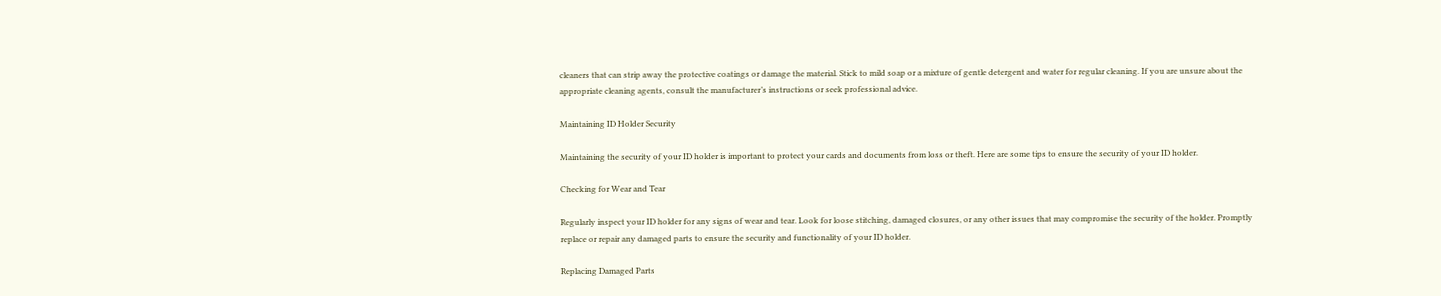cleaners that can strip away the protective coatings or damage the material. Stick to mild soap or a mixture of gentle detergent and water for regular cleaning. If you are unsure about the appropriate cleaning agents, consult the manufacturer’s instructions or seek professional advice.

Maintaining ID Holder Security

Maintaining the security of your ID holder is important to protect your cards and documents from loss or theft. Here are some tips to ensure the security of your ID holder.

Checking for Wear and Tear

Regularly inspect your ID holder for any signs of wear and tear. Look for loose stitching, damaged closures, or any other issues that may compromise the security of the holder. Promptly replace or repair any damaged parts to ensure the security and functionality of your ID holder.

Replacing Damaged Parts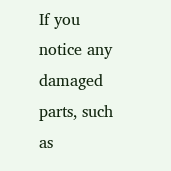If you notice any damaged parts, such as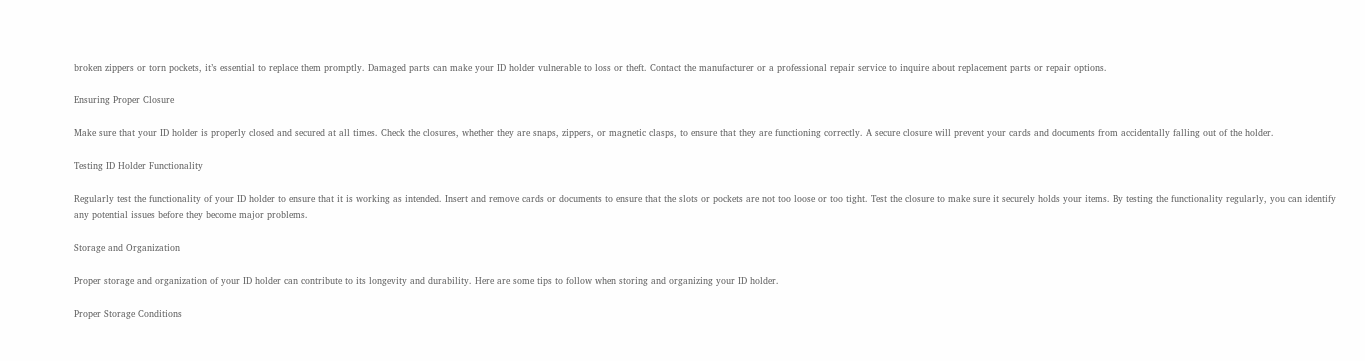broken zippers or torn pockets, it’s essential to replace them promptly. Damaged parts can make your ID holder vulnerable to loss or theft. Contact the manufacturer or a professional repair service to inquire about replacement parts or repair options.

Ensuring Proper Closure

Make sure that your ID holder is properly closed and secured at all times. Check the closures, whether they are snaps, zippers, or magnetic clasps, to ensure that they are functioning correctly. A secure closure will prevent your cards and documents from accidentally falling out of the holder.

Testing ID Holder Functionality

Regularly test the functionality of your ID holder to ensure that it is working as intended. Insert and remove cards or documents to ensure that the slots or pockets are not too loose or too tight. Test the closure to make sure it securely holds your items. By testing the functionality regularly, you can identify any potential issues before they become major problems.

Storage and Organization

Proper storage and organization of your ID holder can contribute to its longevity and durability. Here are some tips to follow when storing and organizing your ID holder.

Proper Storage Conditions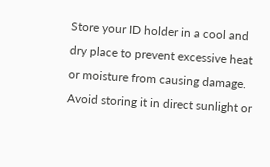Store your ID holder in a cool and dry place to prevent excessive heat or moisture from causing damage. Avoid storing it in direct sunlight or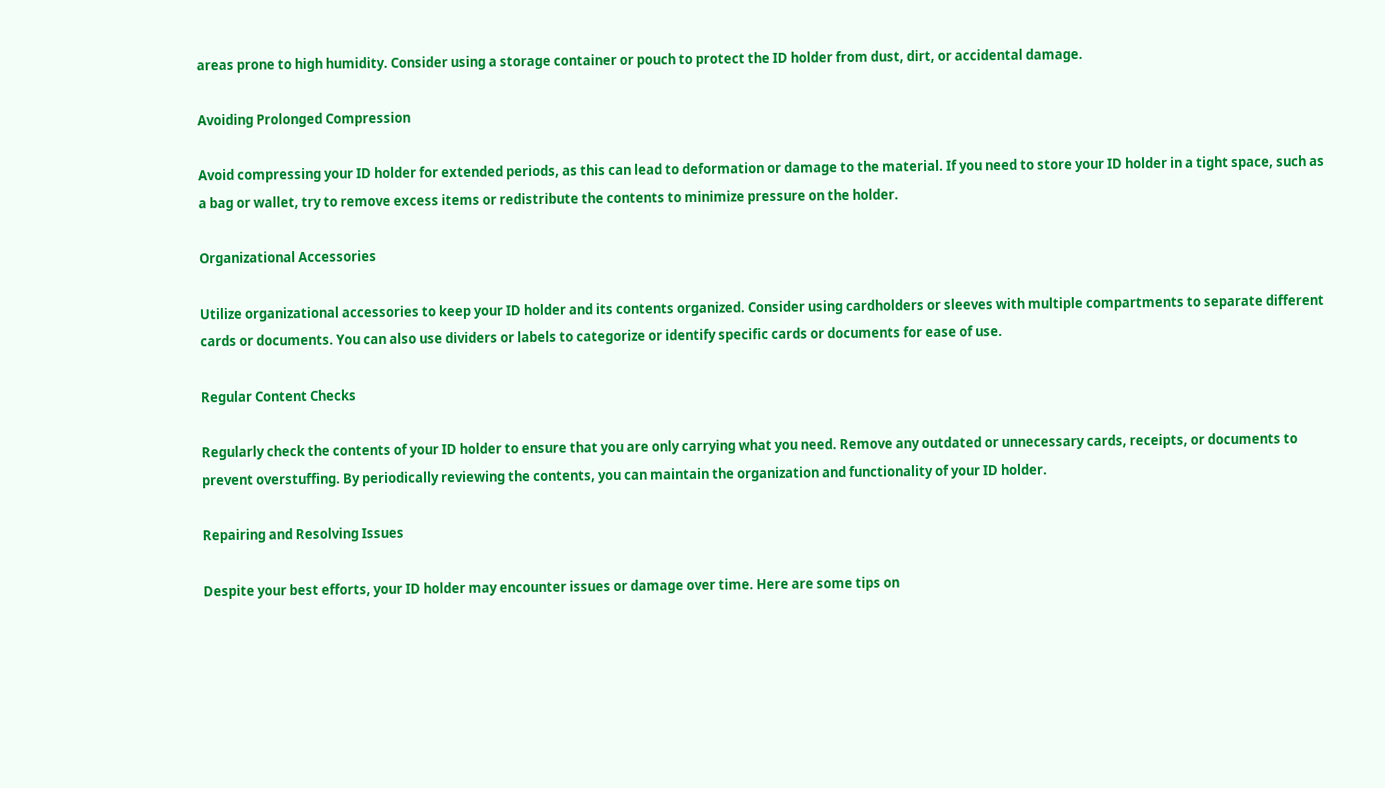areas prone to high humidity. Consider using a storage container or pouch to protect the ID holder from dust, dirt, or accidental damage.

Avoiding Prolonged Compression

Avoid compressing your ID holder for extended periods, as this can lead to deformation or damage to the material. If you need to store your ID holder in a tight space, such as a bag or wallet, try to remove excess items or redistribute the contents to minimize pressure on the holder.

Organizational Accessories

Utilize organizational accessories to keep your ID holder and its contents organized. Consider using cardholders or sleeves with multiple compartments to separate different cards or documents. You can also use dividers or labels to categorize or identify specific cards or documents for ease of use.

Regular Content Checks

Regularly check the contents of your ID holder to ensure that you are only carrying what you need. Remove any outdated or unnecessary cards, receipts, or documents to prevent overstuffing. By periodically reviewing the contents, you can maintain the organization and functionality of your ID holder.

Repairing and Resolving Issues

Despite your best efforts, your ID holder may encounter issues or damage over time. Here are some tips on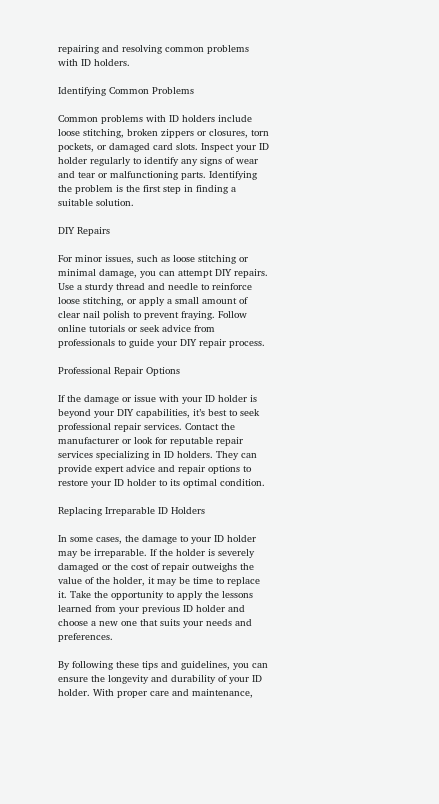repairing and resolving common problems with ID holders.

Identifying Common Problems

Common problems with ID holders include loose stitching, broken zippers or closures, torn pockets, or damaged card slots. Inspect your ID holder regularly to identify any signs of wear and tear or malfunctioning parts. Identifying the problem is the first step in finding a suitable solution.

DIY Repairs

For minor issues, such as loose stitching or minimal damage, you can attempt DIY repairs. Use a sturdy thread and needle to reinforce loose stitching, or apply a small amount of clear nail polish to prevent fraying. Follow online tutorials or seek advice from professionals to guide your DIY repair process.

Professional Repair Options

If the damage or issue with your ID holder is beyond your DIY capabilities, it’s best to seek professional repair services. Contact the manufacturer or look for reputable repair services specializing in ID holders. They can provide expert advice and repair options to restore your ID holder to its optimal condition.

Replacing Irreparable ID Holders

In some cases, the damage to your ID holder may be irreparable. If the holder is severely damaged or the cost of repair outweighs the value of the holder, it may be time to replace it. Take the opportunity to apply the lessons learned from your previous ID holder and choose a new one that suits your needs and preferences.

By following these tips and guidelines, you can ensure the longevity and durability of your ID holder. With proper care and maintenance,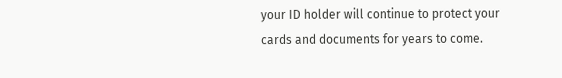your ID holder will continue to protect your cards and documents for years to come.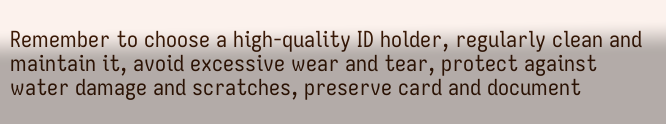Remember to choose a high-quality ID holder, regularly clean and maintain it, avoid excessive wear and tear, protect against water damage and scratches, preserve card and document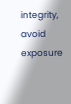integrity, avoid exposure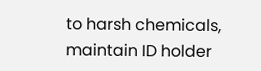to harsh chemicals, maintain ID holder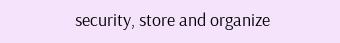security, store and organize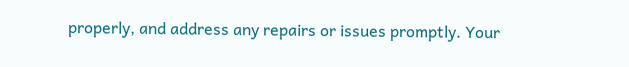properly, and address any repairs or issues promptly. Your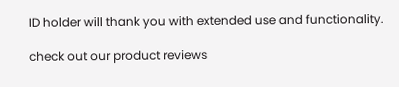ID holder will thank you with extended use and functionality.

check out our product reviews